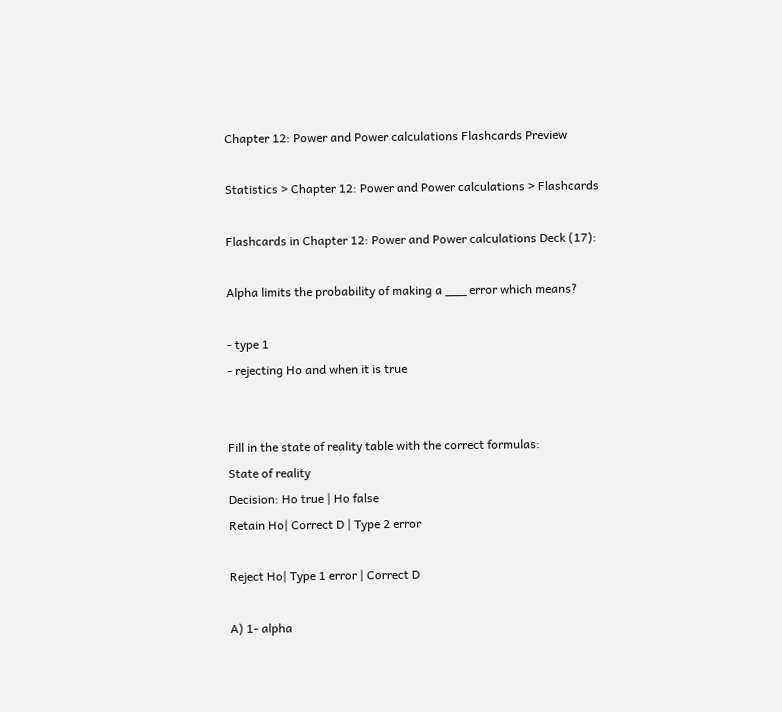Chapter 12: Power and Power calculations Flashcards Preview

Statistics > Chapter 12: Power and Power calculations > Flashcards

Flashcards in Chapter 12: Power and Power calculations Deck (17):

Alpha limits the probability of making a ___ error which means?

- type 1
- rejecting Ho and when it is true


Fill in the state of reality table with the correct formulas:
State of reality
Decision: Ho true | Ho false
Retain Ho| Correct D | Type 2 error

Reject Ho| Type 1 error | Correct D

A) 1- alpha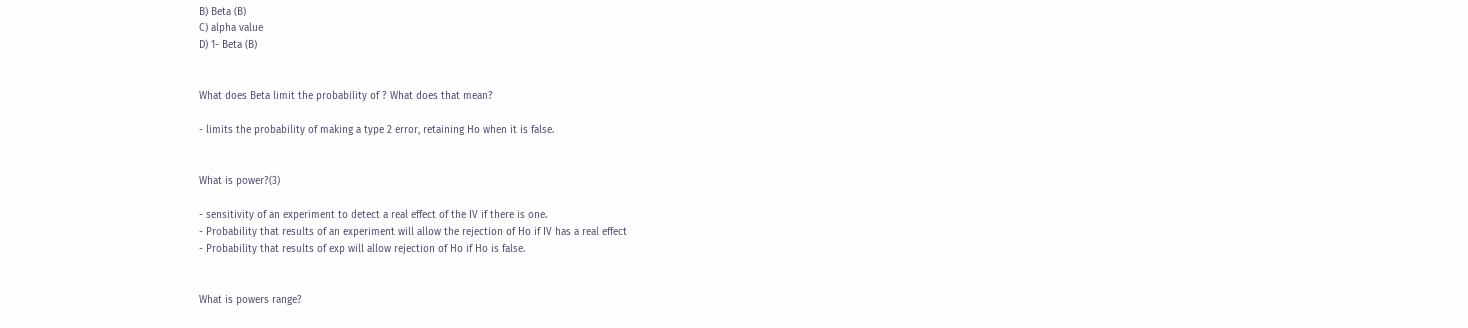B) Beta (B)
C) alpha value
D) 1- Beta (B)


What does Beta limit the probability of ? What does that mean?

- limits the probability of making a type 2 error, retaining Ho when it is false.


What is power?(3)

- sensitivity of an experiment to detect a real effect of the IV if there is one.
- Probability that results of an experiment will allow the rejection of Ho if IV has a real effect
- Probability that results of exp will allow rejection of Ho if Ho is false.


What is powers range?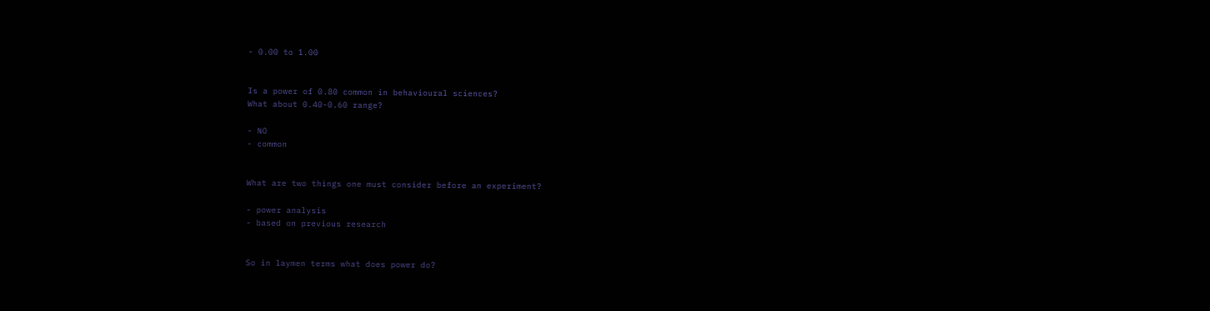- 0.00 to 1.00


Is a power of 0.80 common in behavioural sciences?
What about 0.40-0.60 range?

- NO
- common


What are two things one must consider before an experiment?

- power analysis
- based on previous research


So in laymen terms what does power do?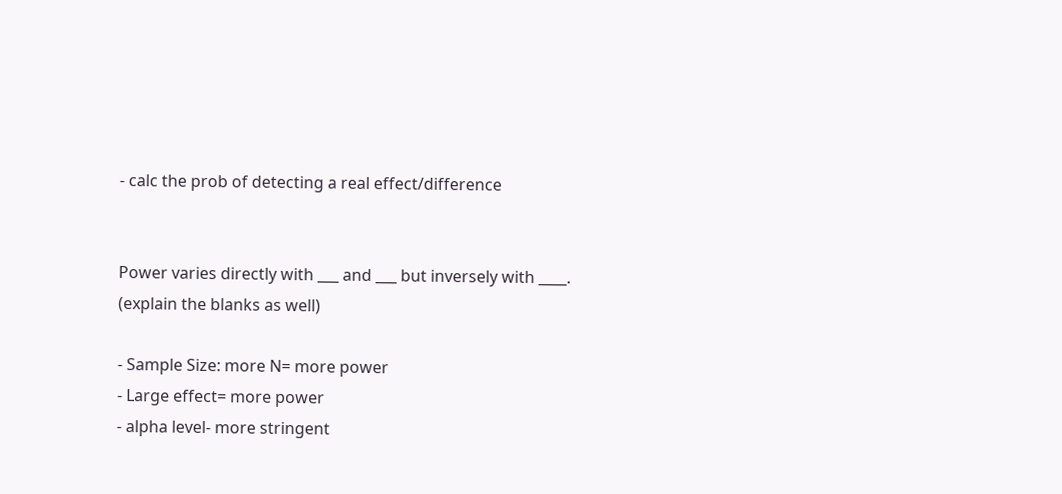- calc the prob of detecting a real effect/difference


Power varies directly with ___ and ___ but inversely with ____. (explain the blanks as well)

- Sample Size: more N= more power
- Large effect= more power
- alpha level- more stringent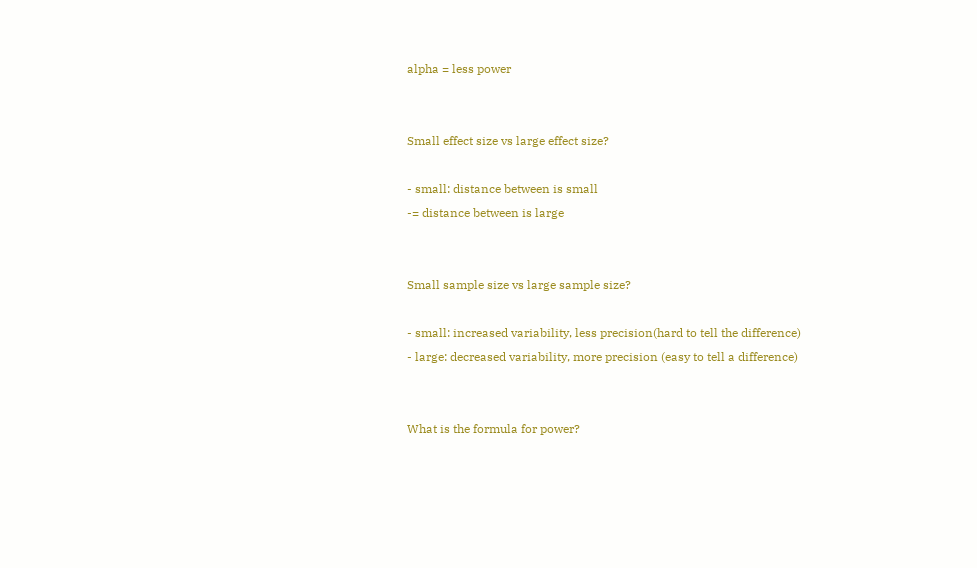alpha = less power


Small effect size vs large effect size?

- small: distance between is small
-= distance between is large


Small sample size vs large sample size?

- small: increased variability, less precision(hard to tell the difference)
- large: decreased variability, more precision (easy to tell a difference)


What is the formula for power?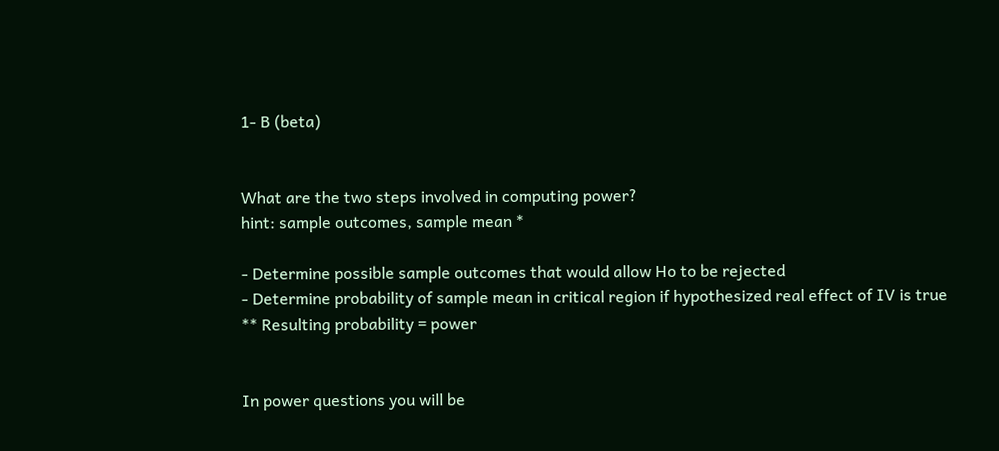1- B (beta)


What are the two steps involved in computing power?
hint: sample outcomes, sample mean *

- Determine possible sample outcomes that would allow Ho to be rejected
- Determine probability of sample mean in critical region if hypothesized real effect of IV is true
** Resulting probability = power


In power questions you will be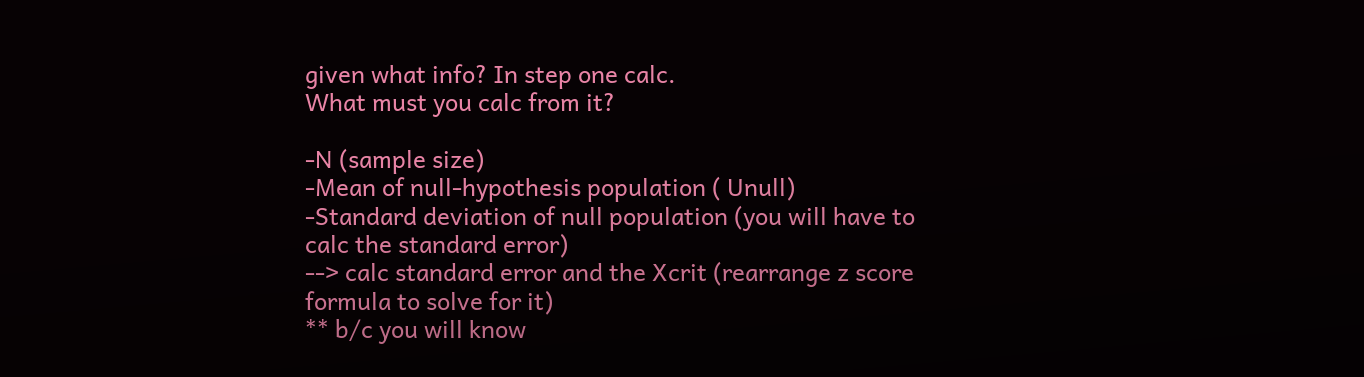given what info? In step one calc.
What must you calc from it?

-N (sample size)
-Mean of null-hypothesis population ( Unull)
-Standard deviation of null population (you will have to calc the standard error)
--> calc standard error and the Xcrit (rearrange z score formula to solve for it)
** b/c you will know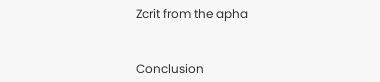Zcrit from the apha


Conclusion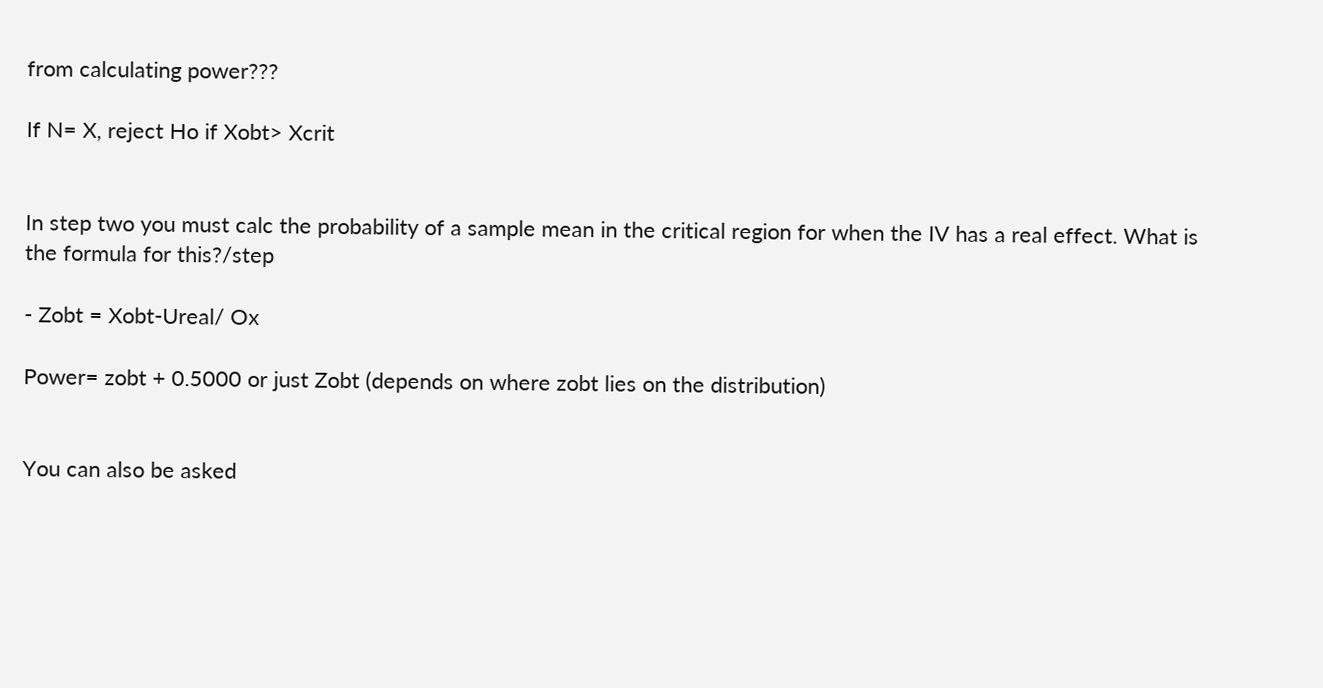from calculating power???

If N= X, reject Ho if Xobt> Xcrit


In step two you must calc the probability of a sample mean in the critical region for when the IV has a real effect. What is the formula for this?/step

- Zobt = Xobt-Ureal/ Ox

Power= zobt + 0.5000 or just Zobt (depends on where zobt lies on the distribution)


You can also be asked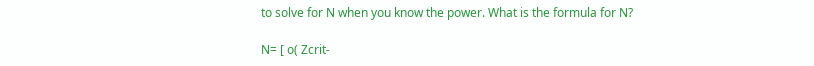to solve for N when you know the power. What is the formula for N?

N= [ o( Zcrit-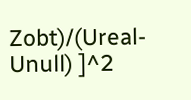Zobt)/(Ureal-Unull) ]^2